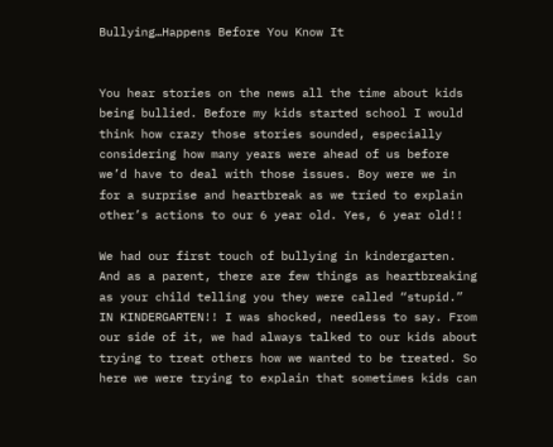Bullying…Happens Before You Know It


You hear stories on the news all the time about kids being bullied. Before my kids started school I would think how crazy those stories sounded, especially considering how many years were ahead of us before we’d have to deal with those issues. Boy were we in for a surprise and heartbreak as we tried to explain other’s actions to our 6 year old. Yes, 6 year old!!

We had our first touch of bullying in kindergarten. And as a parent, there are few things as heartbreaking as your child telling you they were called “stupid.” IN KINDERGARTEN!! I was shocked, needless to say. From our side of it, we had always talked to our kids about trying to treat others how we wanted to be treated. So here we were trying to explain that sometimes kids can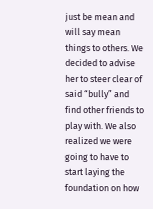just be mean and will say mean things to others. We decided to advise her to steer clear of said “bully” and find other friends to play with. We also realized we were going to have to start laying the foundation on how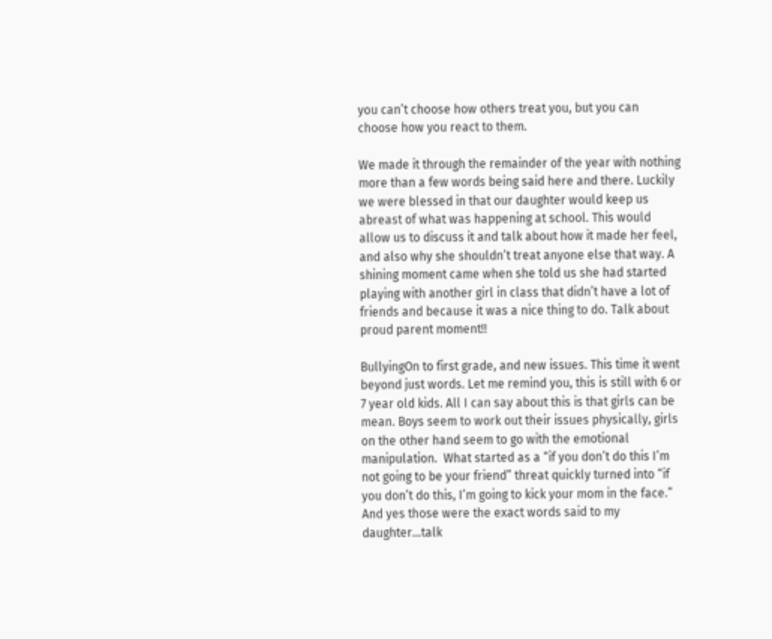you can’t choose how others treat you, but you can choose how you react to them.

We made it through the remainder of the year with nothing more than a few words being said here and there. Luckily we were blessed in that our daughter would keep us abreast of what was happening at school. This would allow us to discuss it and talk about how it made her feel, and also why she shouldn’t treat anyone else that way. A shining moment came when she told us she had started playing with another girl in class that didn’t have a lot of friends and because it was a nice thing to do. Talk about proud parent moment!!

BullyingOn to first grade, and new issues. This time it went beyond just words. Let me remind you, this is still with 6 or 7 year old kids. All I can say about this is that girls can be mean. Boys seem to work out their issues physically, girls on the other hand seem to go with the emotional manipulation.  What started as a “if you don’t do this I’m not going to be your friend” threat quickly turned into “if you don’t do this, I’m going to kick your mom in the face.” And yes those were the exact words said to my daughter…talk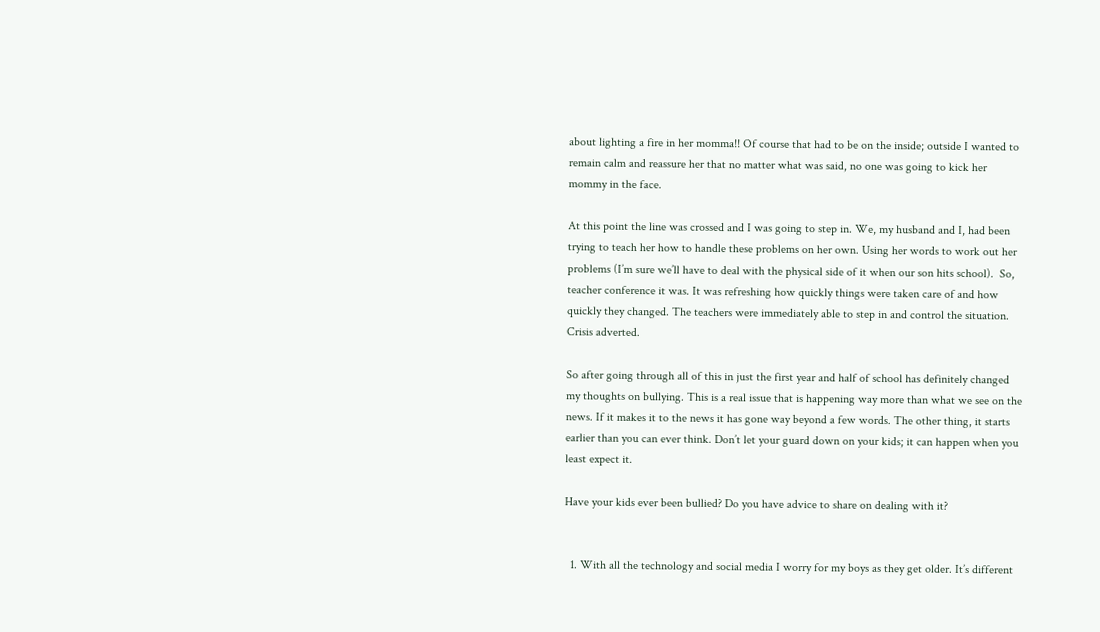about lighting a fire in her momma!! Of course that had to be on the inside; outside I wanted to remain calm and reassure her that no matter what was said, no one was going to kick her mommy in the face.

At this point the line was crossed and I was going to step in. We, my husband and I, had been trying to teach her how to handle these problems on her own. Using her words to work out her problems (I’m sure we’ll have to deal with the physical side of it when our son hits school).  So, teacher conference it was. It was refreshing how quickly things were taken care of and how quickly they changed. The teachers were immediately able to step in and control the situation.  Crisis adverted.

So after going through all of this in just the first year and half of school has definitely changed my thoughts on bullying. This is a real issue that is happening way more than what we see on the news. If it makes it to the news it has gone way beyond a few words. The other thing, it starts earlier than you can ever think. Don’t let your guard down on your kids; it can happen when you least expect it.

Have your kids ever been bullied? Do you have advice to share on dealing with it?


  1. With all the technology and social media I worry for my boys as they get older. It’s different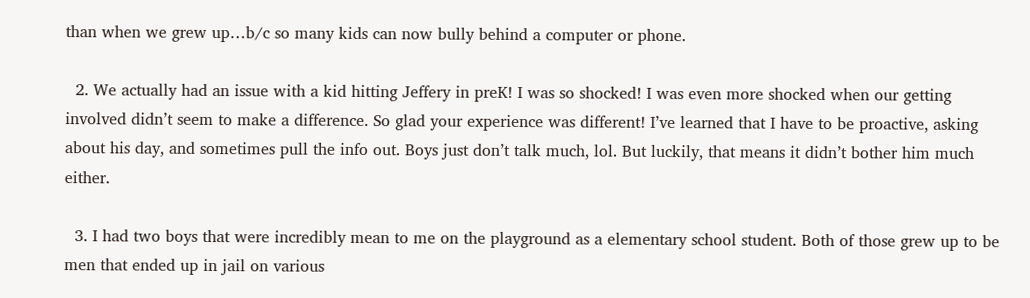than when we grew up…b/c so many kids can now bully behind a computer or phone.

  2. We actually had an issue with a kid hitting Jeffery in preK! I was so shocked! I was even more shocked when our getting involved didn’t seem to make a difference. So glad your experience was different! I’ve learned that I have to be proactive, asking about his day, and sometimes pull the info out. Boys just don’t talk much, lol. But luckily, that means it didn’t bother him much either.

  3. I had two boys that were incredibly mean to me on the playground as a elementary school student. Both of those grew up to be men that ended up in jail on various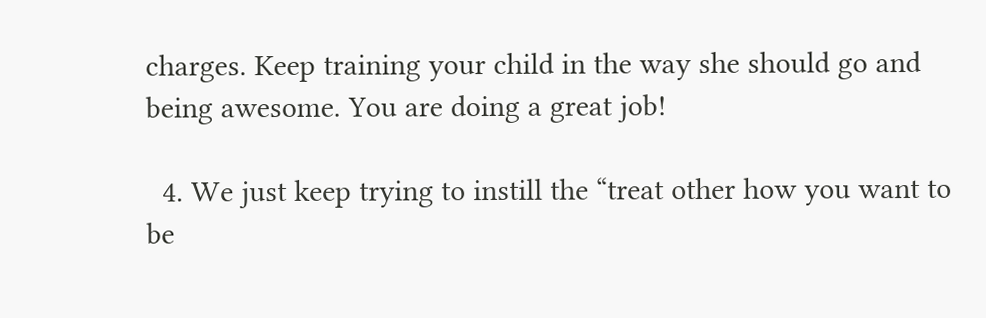charges. Keep training your child in the way she should go and being awesome. You are doing a great job!

  4. We just keep trying to instill the “treat other how you want to be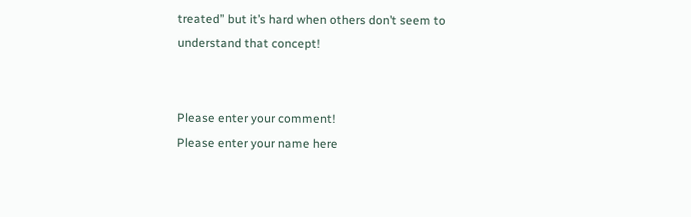treated” but it’s hard when others don’t seem to understand that concept!


Please enter your comment!
Please enter your name here